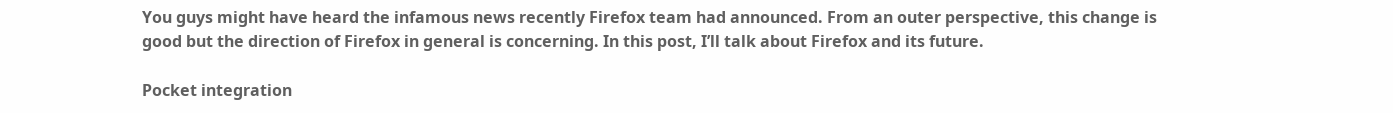You guys might have heard the infamous news recently Firefox team had announced. From an outer perspective, this change is good but the direction of Firefox in general is concerning. In this post, I’ll talk about Firefox and its future.

Pocket integration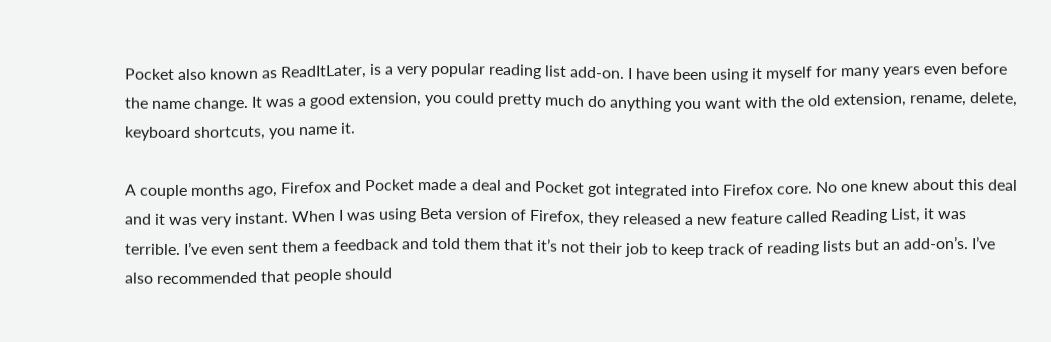Pocket also known as ReadItLater, is a very popular reading list add-on. I have been using it myself for many years even before the name change. It was a good extension, you could pretty much do anything you want with the old extension, rename, delete, keyboard shortcuts, you name it.

A couple months ago, Firefox and Pocket made a deal and Pocket got integrated into Firefox core. No one knew about this deal and it was very instant. When I was using Beta version of Firefox, they released a new feature called Reading List, it was terrible. I’ve even sent them a feedback and told them that it’s not their job to keep track of reading lists but an add-on’s. I’ve also recommended that people should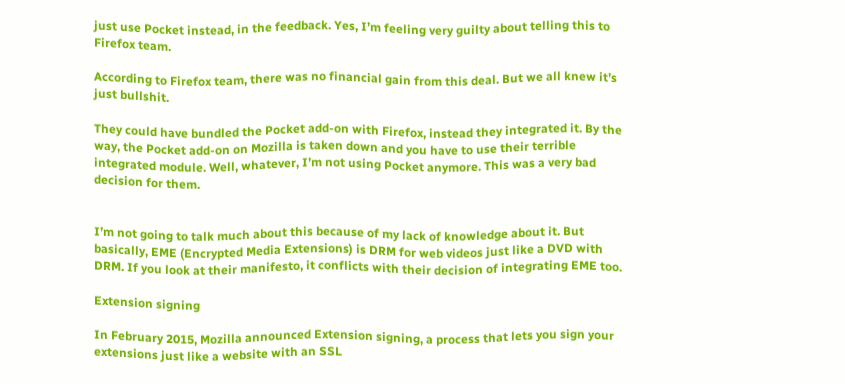just use Pocket instead, in the feedback. Yes, I’m feeling very guilty about telling this to Firefox team.

According to Firefox team, there was no financial gain from this deal. But we all knew it’s just bullshit.

They could have bundled the Pocket add-on with Firefox, instead they integrated it. By the way, the Pocket add-on on Mozilla is taken down and you have to use their terrible integrated module. Well, whatever, I’m not using Pocket anymore. This was a very bad decision for them.


I’m not going to talk much about this because of my lack of knowledge about it. But basically, EME (Encrypted Media Extensions) is DRM for web videos just like a DVD with DRM. If you look at their manifesto, it conflicts with their decision of integrating EME too.

Extension signing

In February 2015, Mozilla announced Extension signing, a process that lets you sign your extensions just like a website with an SSL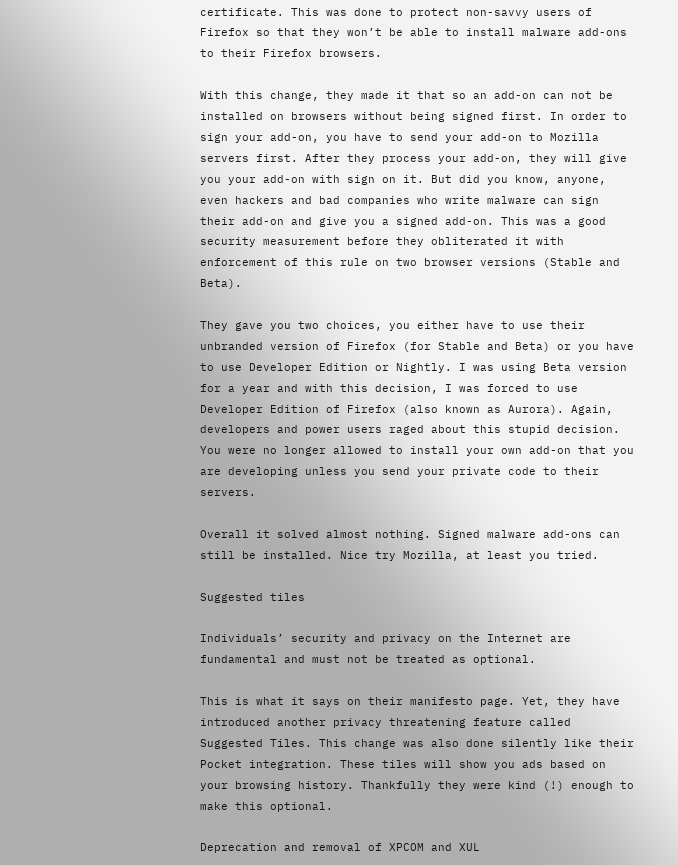certificate. This was done to protect non-savvy users of Firefox so that they won’t be able to install malware add-ons to their Firefox browsers.

With this change, they made it that so an add-on can not be installed on browsers without being signed first. In order to sign your add-on, you have to send your add-on to Mozilla servers first. After they process your add-on, they will give you your add-on with sign on it. But did you know, anyone, even hackers and bad companies who write malware can sign their add-on and give you a signed add-on. This was a good security measurement before they obliterated it with enforcement of this rule on two browser versions (Stable and Beta).

They gave you two choices, you either have to use their unbranded version of Firefox (for Stable and Beta) or you have to use Developer Edition or Nightly. I was using Beta version for a year and with this decision, I was forced to use Developer Edition of Firefox (also known as Aurora). Again, developers and power users raged about this stupid decision. You were no longer allowed to install your own add-on that you are developing unless you send your private code to their servers.

Overall it solved almost nothing. Signed malware add-ons can still be installed. Nice try Mozilla, at least you tried.

Suggested tiles

Individuals’ security and privacy on the Internet are fundamental and must not be treated as optional.

This is what it says on their manifesto page. Yet, they have introduced another privacy threatening feature called Suggested Tiles. This change was also done silently like their Pocket integration. These tiles will show you ads based on your browsing history. Thankfully they were kind (!) enough to make this optional.

Deprecation and removal of XPCOM and XUL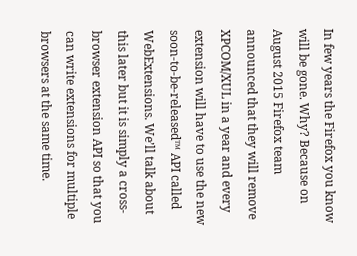In few years the Firefox you know will be gone. Why? Because on August 2015 Firefox team announced that they will remove XPCOM/XUL in a year and every extension will have to use the new soon-to-be-released™ API called WebExtensions. We’ll talk about this later but it is simply a cross-browser extension API so that you can write extensions for multiple browsers at the same time.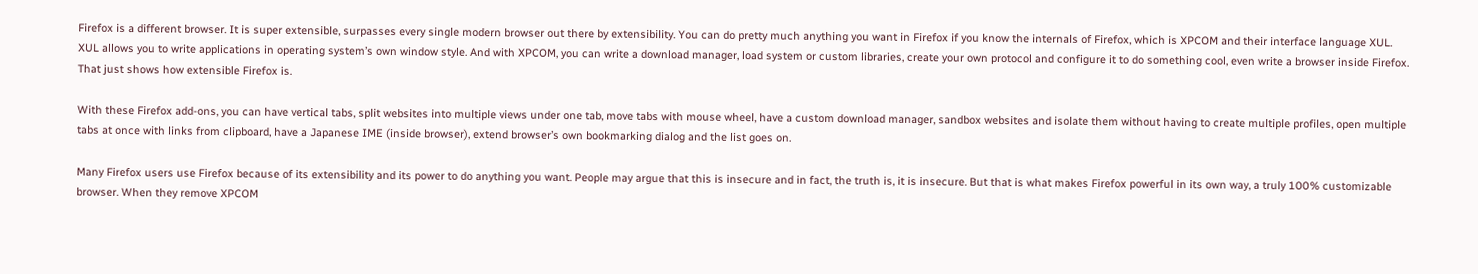Firefox is a different browser. It is super extensible, surpasses every single modern browser out there by extensibility. You can do pretty much anything you want in Firefox if you know the internals of Firefox, which is XPCOM and their interface language XUL. XUL allows you to write applications in operating system’s own window style. And with XPCOM, you can write a download manager, load system or custom libraries, create your own protocol and configure it to do something cool, even write a browser inside Firefox. That just shows how extensible Firefox is.

With these Firefox add-ons, you can have vertical tabs, split websites into multiple views under one tab, move tabs with mouse wheel, have a custom download manager, sandbox websites and isolate them without having to create multiple profiles, open multiple tabs at once with links from clipboard, have a Japanese IME (inside browser), extend browser’s own bookmarking dialog and the list goes on.

Many Firefox users use Firefox because of its extensibility and its power to do anything you want. People may argue that this is insecure and in fact, the truth is, it is insecure. But that is what makes Firefox powerful in its own way, a truly 100% customizable browser. When they remove XPCOM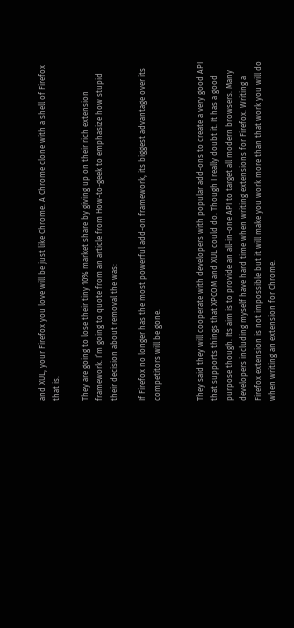and XUL, your Firefox you love will be just like Chrome. A Chrome clone with a shell of Firefox that is.

They are going to lose their tiny 10% market share by giving up on their rich extension framework. I’m going to quote from an article from How-to-geek to emphasize how stupid their decision about removal the was:

If Firefox no longer has the most powerful add-on framework, its biggest advantage over its competitors will be gone.


They said they will cooperate with developers with popular add-ons to create a very good API that supports things that XPCOM and XUL could do. Though I really doubt it. It has a good purpose though. Its aim is to provide an all-in-one API to target all modern browsers. Many developers including myself have hard time when writing extensions for Firefox. Writing a Firefox extension is not impossible but it will make you work more than that work you will do when writing an extension for Chrome.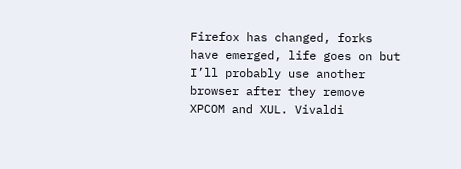Firefox has changed, forks have emerged, life goes on but I’ll probably use another browser after they remove XPCOM and XUL. Vivaldi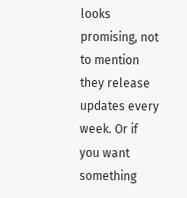looks promising, not to mention they release updates every week. Or if you want something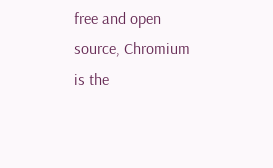free and open source, Chromium is the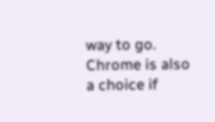way to go. Chrome is also a choice if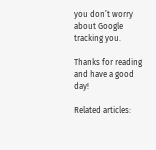you don’t worry about Google tracking you.

Thanks for reading and have a good day!

Related articles: